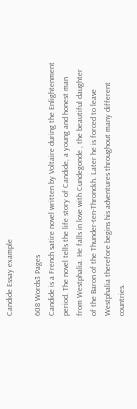Candide Essay example

608 Words3 Pages
Candide is a French satire novel written by Voltaire during the Enlightenment period. The novel tells the life story of Candide, a young and honest man from Westphalia. He falls in love with Cundegonde , the beautiful daughter of the Baron of the Thunder-ten-Thronckh. Later he is forced to leave Westphalia therefore begins his adventures throughout many different countries.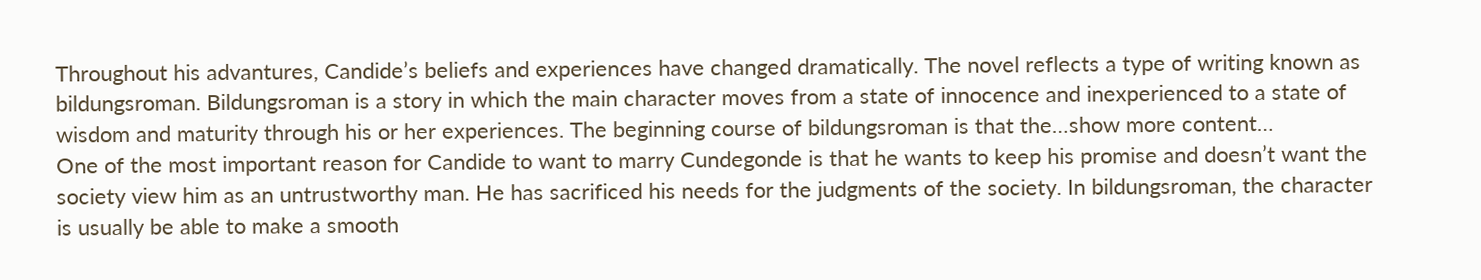Throughout his advantures, Candide’s beliefs and experiences have changed dramatically. The novel reflects a type of writing known as bildungsroman. Bildungsroman is a story in which the main character moves from a state of innocence and inexperienced to a state of wisdom and maturity through his or her experiences. The beginning course of bildungsroman is that the…show more content…
One of the most important reason for Candide to want to marry Cundegonde is that he wants to keep his promise and doesn’t want the society view him as an untrustworthy man. He has sacrificed his needs for the judgments of the society. In bildungsroman, the character is usually be able to make a smooth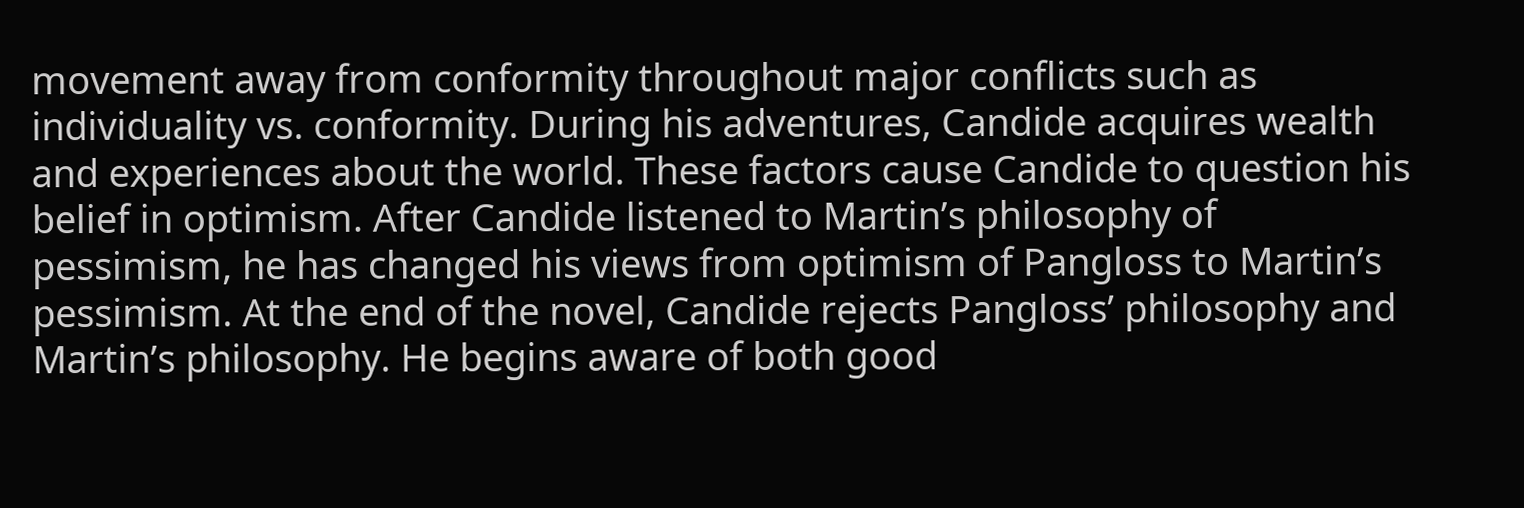movement away from conformity throughout major conflicts such as individuality vs. conformity. During his adventures, Candide acquires wealth and experiences about the world. These factors cause Candide to question his belief in optimism. After Candide listened to Martin’s philosophy of pessimism, he has changed his views from optimism of Pangloss to Martin’s pessimism. At the end of the novel, Candide rejects Pangloss’ philosophy and Martin’s philosophy. He begins aware of both good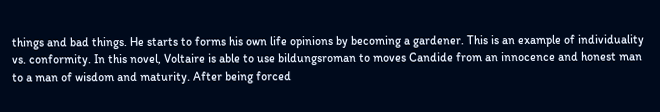things and bad things. He starts to forms his own life opinions by becoming a gardener. This is an example of individuality vs. conformity. In this novel, Voltaire is able to use bildungsroman to moves Candide from an innocence and honest man to a man of wisdom and maturity. After being forced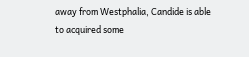away from Westphalia, Candide is able to acquired some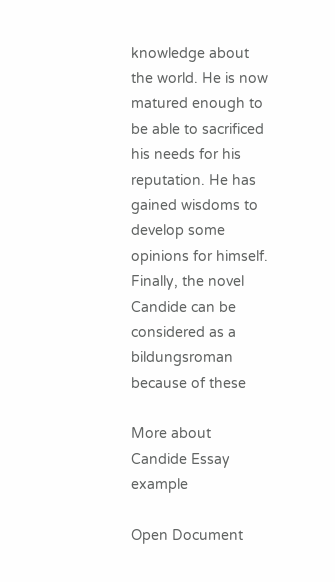knowledge about the world. He is now matured enough to be able to sacrificed his needs for his reputation. He has gained wisdoms to develop some opinions for himself. Finally, the novel Candide can be considered as a bildungsroman because of these

More about Candide Essay example

Open Document